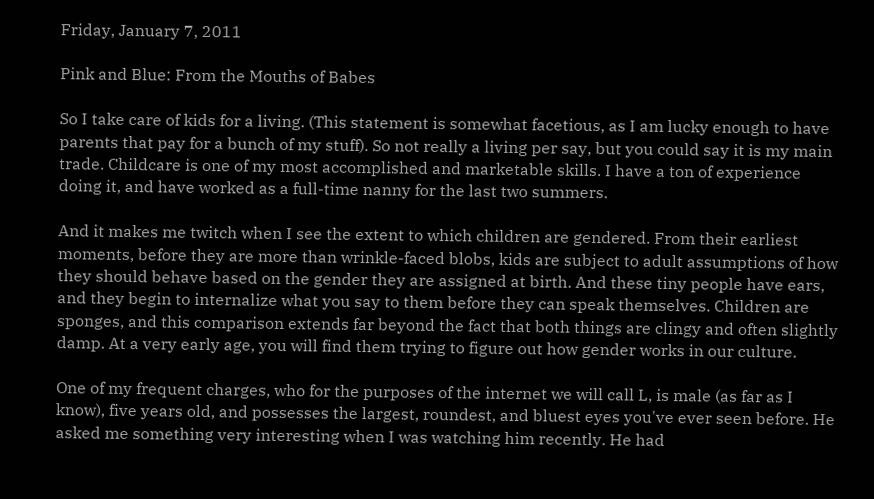Friday, January 7, 2011

Pink and Blue: From the Mouths of Babes

So I take care of kids for a living. (This statement is somewhat facetious, as I am lucky enough to have parents that pay for a bunch of my stuff). So not really a living per say, but you could say it is my main trade. Childcare is one of my most accomplished and marketable skills. I have a ton of experience doing it, and have worked as a full-time nanny for the last two summers.

And it makes me twitch when I see the extent to which children are gendered. From their earliest moments, before they are more than wrinkle-faced blobs, kids are subject to adult assumptions of how they should behave based on the gender they are assigned at birth. And these tiny people have ears, and they begin to internalize what you say to them before they can speak themselves. Children are sponges, and this comparison extends far beyond the fact that both things are clingy and often slightly damp. At a very early age, you will find them trying to figure out how gender works in our culture.

One of my frequent charges, who for the purposes of the internet we will call L, is male (as far as I know), five years old, and possesses the largest, roundest, and bluest eyes you've ever seen before. He asked me something very interesting when I was watching him recently. He had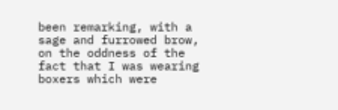been remarking, with a sage and furrowed brow, on the oddness of the fact that I was wearing boxers which were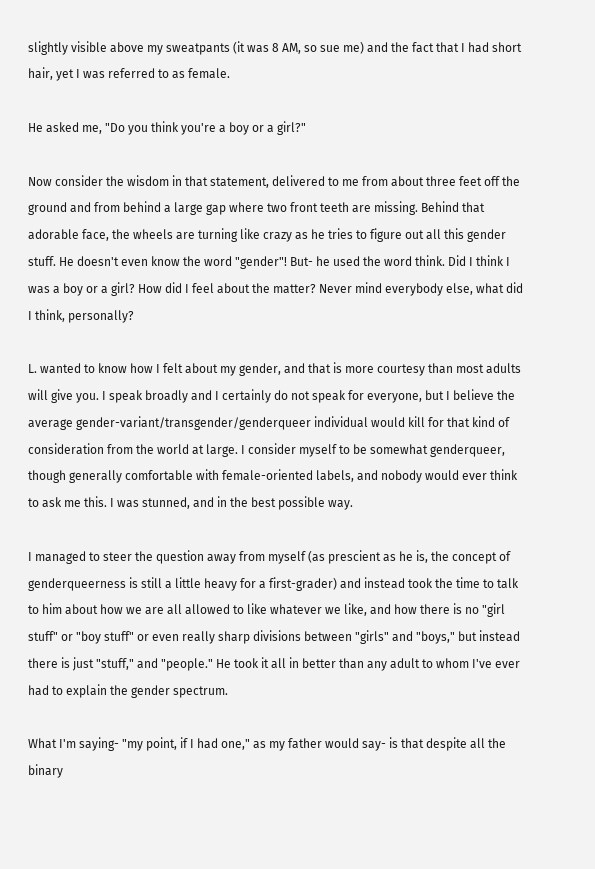slightly visible above my sweatpants (it was 8 AM, so sue me) and the fact that I had short hair, yet I was referred to as female.

He asked me, "Do you think you're a boy or a girl?"

Now consider the wisdom in that statement, delivered to me from about three feet off the ground and from behind a large gap where two front teeth are missing. Behind that adorable face, the wheels are turning like crazy as he tries to figure out all this gender stuff. He doesn't even know the word "gender"! But- he used the word think. Did I think I was a boy or a girl? How did I feel about the matter? Never mind everybody else, what did I think, personally?

L. wanted to know how I felt about my gender, and that is more courtesy than most adults will give you. I speak broadly and I certainly do not speak for everyone, but I believe the average gender-variant/transgender/genderqueer individual would kill for that kind of consideration from the world at large. I consider myself to be somewhat genderqueer, though generally comfortable with female-oriented labels, and nobody would ever think to ask me this. I was stunned, and in the best possible way.

I managed to steer the question away from myself (as prescient as he is, the concept of genderqueerness is still a little heavy for a first-grader) and instead took the time to talk to him about how we are all allowed to like whatever we like, and how there is no "girl stuff" or "boy stuff" or even really sharp divisions between "girls" and "boys," but instead there is just "stuff," and "people." He took it all in better than any adult to whom I've ever had to explain the gender spectrum.

What I'm saying- "my point, if I had one," as my father would say- is that despite all the binary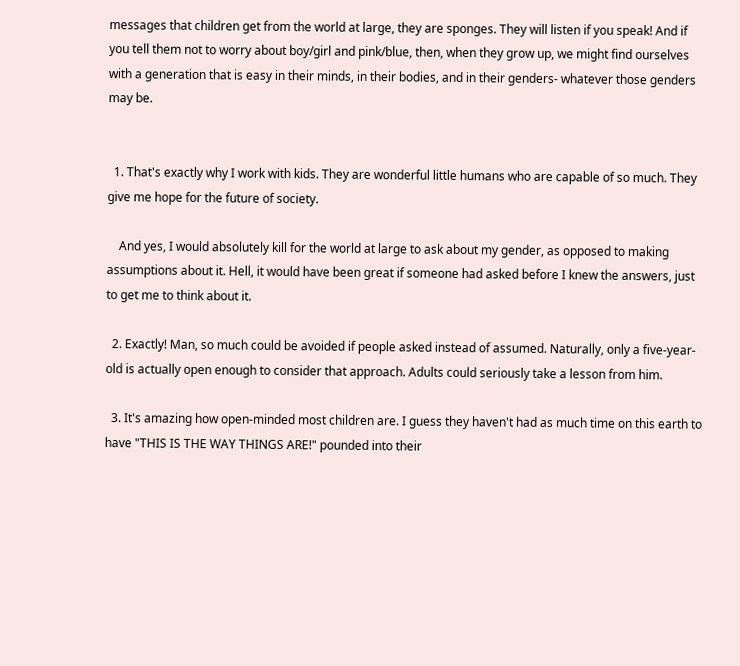messages that children get from the world at large, they are sponges. They will listen if you speak! And if you tell them not to worry about boy/girl and pink/blue, then, when they grow up, we might find ourselves with a generation that is easy in their minds, in their bodies, and in their genders- whatever those genders may be.


  1. That's exactly why I work with kids. They are wonderful little humans who are capable of so much. They give me hope for the future of society.

    And yes, I would absolutely kill for the world at large to ask about my gender, as opposed to making assumptions about it. Hell, it would have been great if someone had asked before I knew the answers, just to get me to think about it.

  2. Exactly! Man, so much could be avoided if people asked instead of assumed. Naturally, only a five-year-old is actually open enough to consider that approach. Adults could seriously take a lesson from him.

  3. It's amazing how open-minded most children are. I guess they haven't had as much time on this earth to have "THIS IS THE WAY THINGS ARE!" pounded into their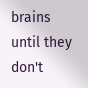brains until they don't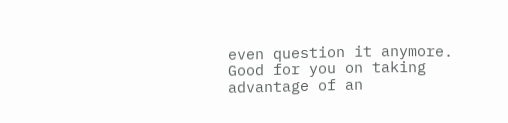even question it anymore. Good for you on taking advantage of an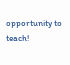opportunity to teach!